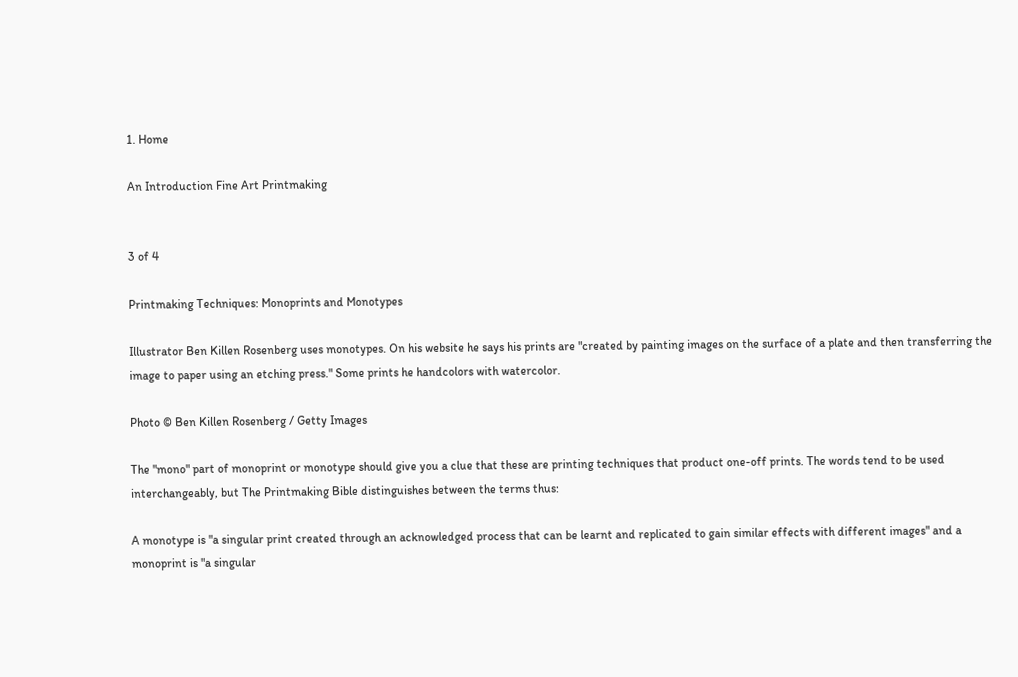1. Home

An Introduction Fine Art Printmaking


3 of 4

Printmaking Techniques: Monoprints and Monotypes

Illustrator Ben Killen Rosenberg uses monotypes. On his website he says his prints are "created by painting images on the surface of a plate and then transferring the image to paper using an etching press." Some prints he handcolors with watercolor.

Photo © Ben Killen Rosenberg / Getty Images

The "mono" part of monoprint or monotype should give you a clue that these are printing techniques that product one-off prints. The words tend to be used interchangeably, but The Printmaking Bible distinguishes between the terms thus:

A monotype is "a singular print created through an acknowledged process that can be learnt and replicated to gain similar effects with different images" and a monoprint is "a singular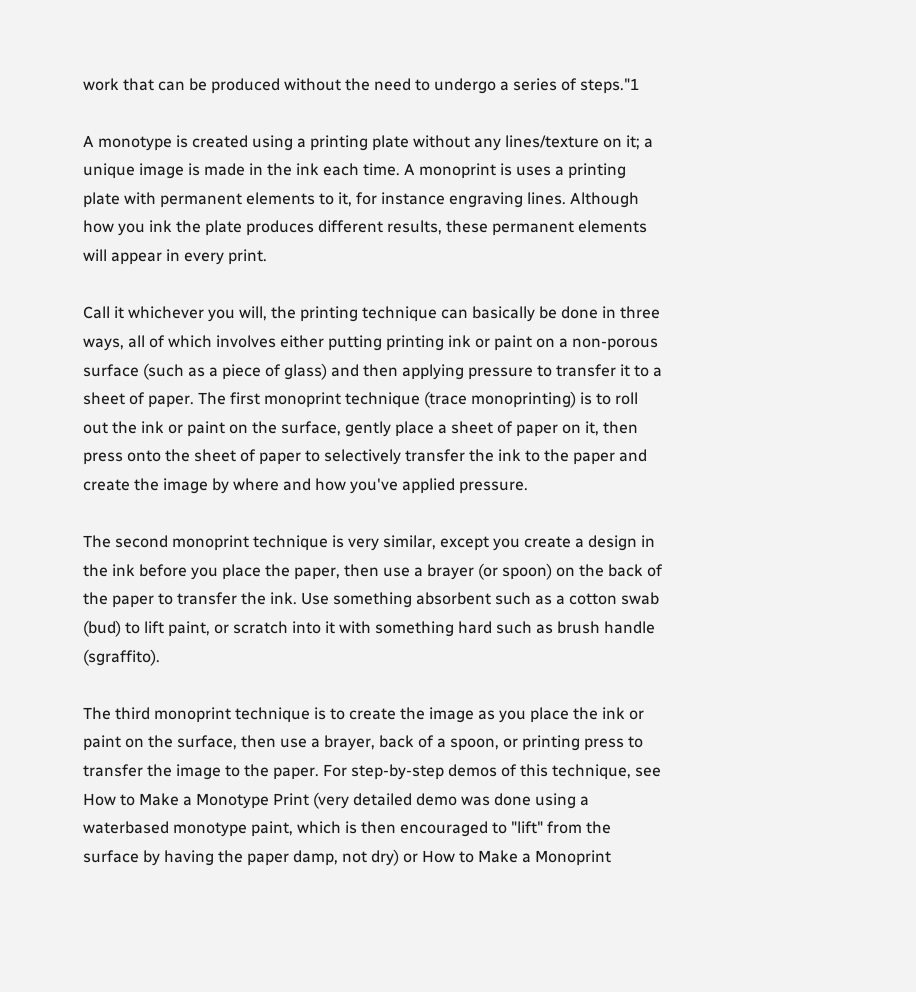work that can be produced without the need to undergo a series of steps."1

A monotype is created using a printing plate without any lines/texture on it; a unique image is made in the ink each time. A monoprint is uses a printing plate with permanent elements to it, for instance engraving lines. Although how you ink the plate produces different results, these permanent elements will appear in every print.

Call it whichever you will, the printing technique can basically be done in three ways, all of which involves either putting printing ink or paint on a non-porous surface (such as a piece of glass) and then applying pressure to transfer it to a sheet of paper. The first monoprint technique (trace monoprinting) is to roll out the ink or paint on the surface, gently place a sheet of paper on it, then press onto the sheet of paper to selectively transfer the ink to the paper and create the image by where and how you've applied pressure.

The second monoprint technique is very similar, except you create a design in the ink before you place the paper, then use a brayer (or spoon) on the back of the paper to transfer the ink. Use something absorbent such as a cotton swab (bud) to lift paint, or scratch into it with something hard such as brush handle (sgraffito).

The third monoprint technique is to create the image as you place the ink or paint on the surface, then use a brayer, back of a spoon, or printing press to transfer the image to the paper. For step-by-step demos of this technique, see How to Make a Monotype Print (very detailed demo was done using a waterbased monotype paint, which is then encouraged to "lift" from the surface by having the paper damp, not dry) or How to Make a Monoprint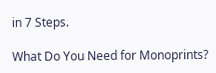in 7 Steps.

What Do You Need for Monoprints?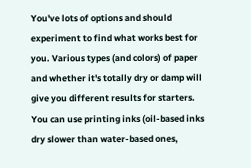You've lots of options and should experiment to find what works best for you. Various types (and colors) of paper and whether it's totally dry or damp will give you different results for starters. You can use printing inks (oil-based inks dry slower than water-based ones,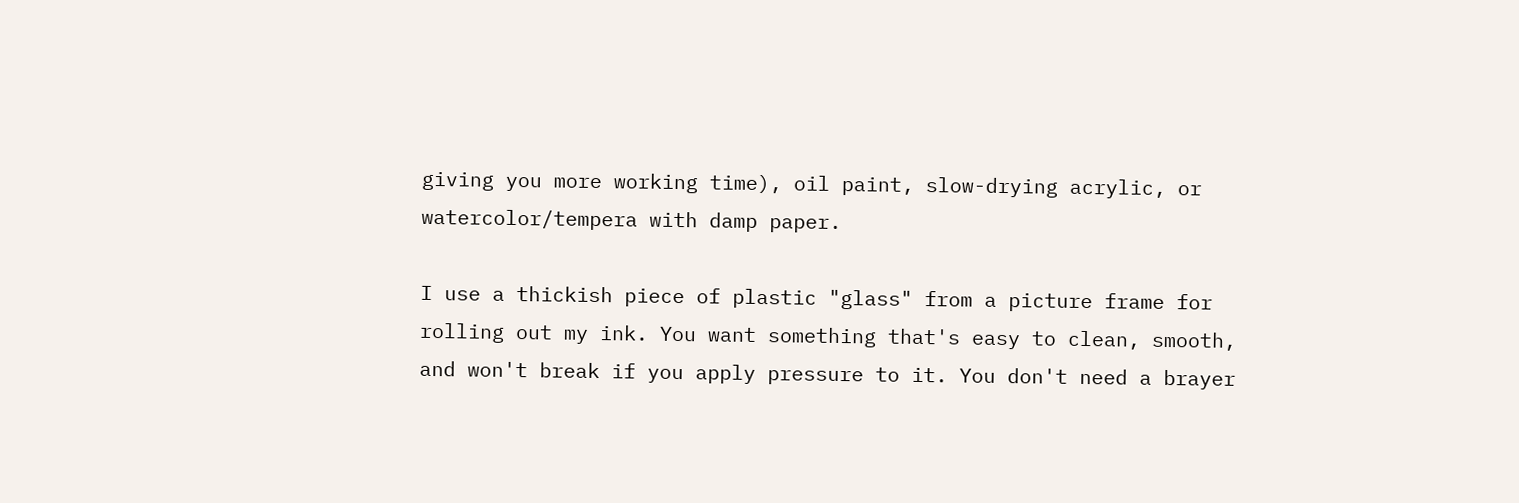giving you more working time), oil paint, slow-drying acrylic, or watercolor/tempera with damp paper.

I use a thickish piece of plastic "glass" from a picture frame for rolling out my ink. You want something that's easy to clean, smooth, and won't break if you apply pressure to it. You don't need a brayer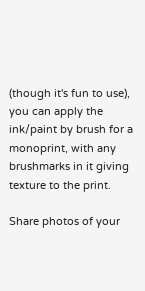(though it's fun to use), you can apply the ink/paint by brush for a monoprint, with any brushmarks in it giving texture to the print.

Share photos of your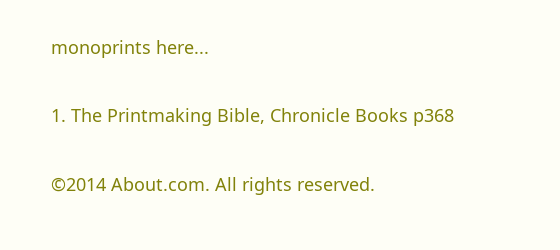monoprints here...

1. The Printmaking Bible, Chronicle Books p368

©2014 About.com. All rights reserved.